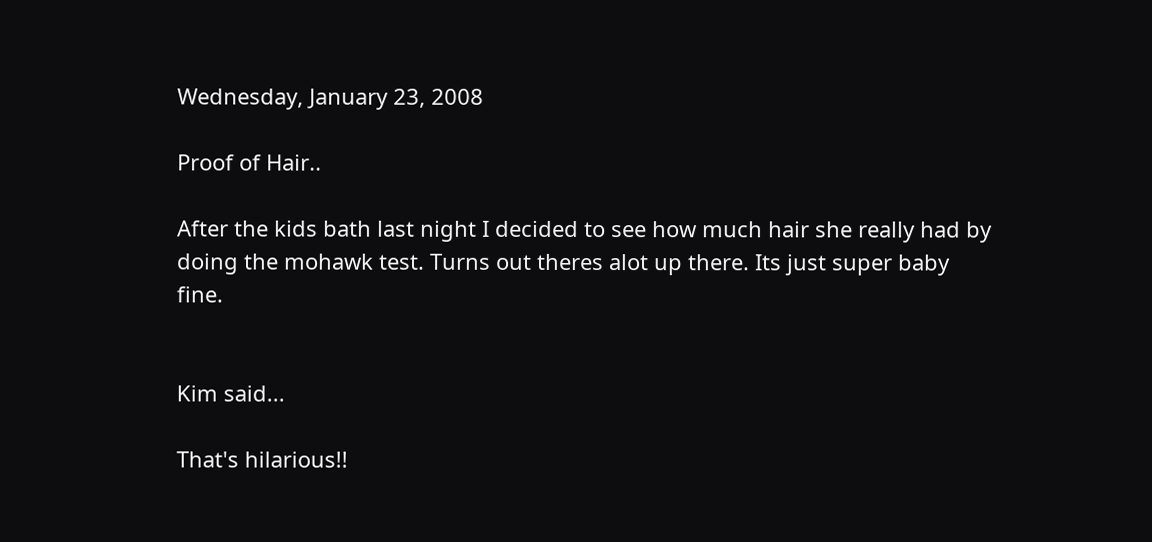Wednesday, January 23, 2008

Proof of Hair..

After the kids bath last night I decided to see how much hair she really had by doing the mohawk test. Turns out theres alot up there. Its just super baby fine.


Kim said...

That's hilarious!!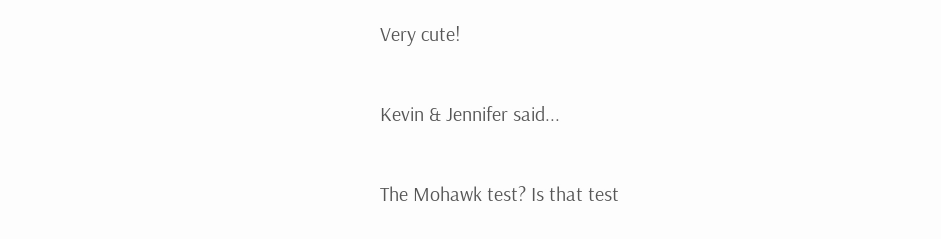Very cute!

Kevin & Jennifer said...

The Mohawk test? Is that test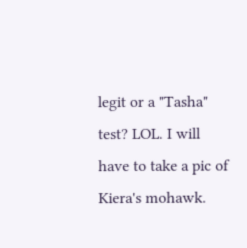legit or a "Tasha" test? LOL. I will have to take a pic of Kiera's mohawk.